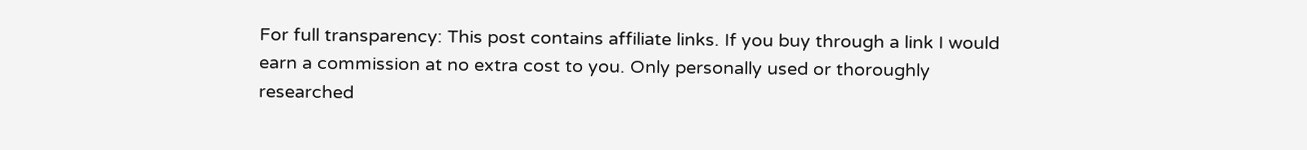For full transparency: This post contains affiliate links. If you buy through a link I would earn a commission at no extra cost to you. Only personally used or thoroughly researched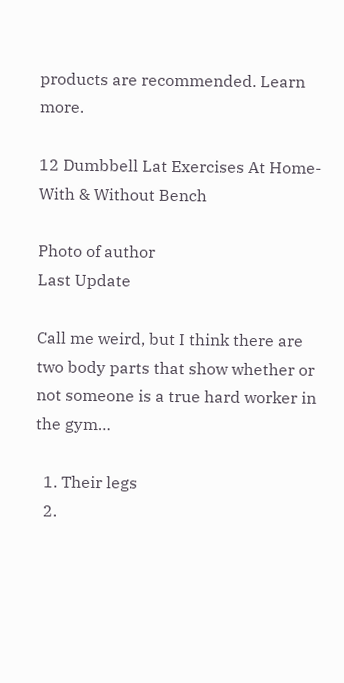products are recommended. Learn more.

12 Dumbbell Lat Exercises At Home- With & Without Bench

Photo of author
Last Update

Call me weird, but I think there are two body parts that show whether or not someone is a true hard worker in the gym…

  1. Their legs
  2.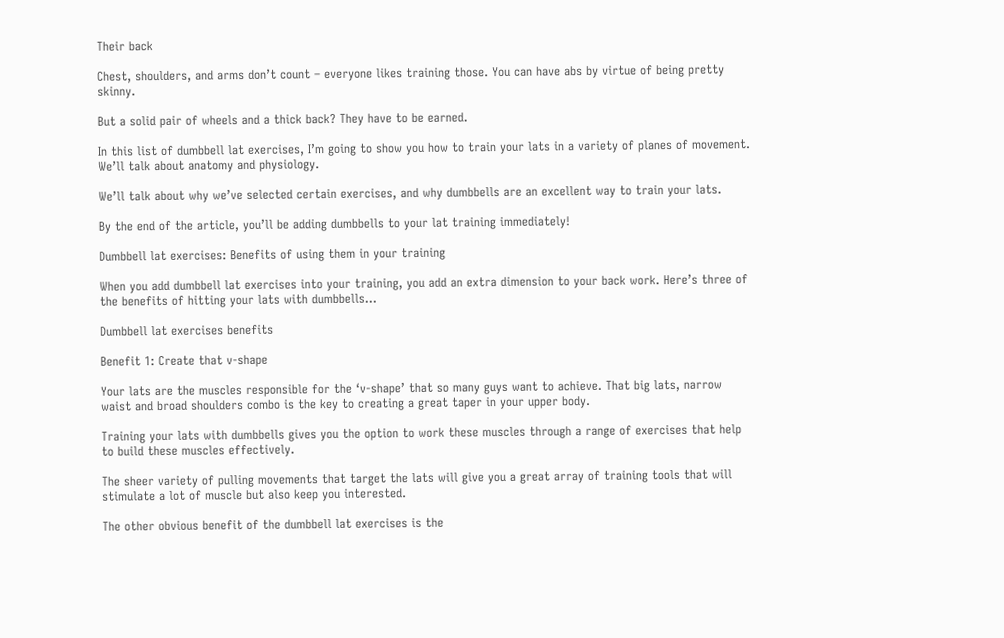Their back

Chest, shoulders, and arms don’t count – everyone likes training those. You can have abs by virtue of being pretty skinny.

But a solid pair of wheels and a thick back? They have to be earned.

In this list of dumbbell lat exercises, I’m going to show you how to train your lats in a variety of planes of movement. We’ll talk about anatomy and physiology.

We’ll talk about why we’ve selected certain exercises, and why dumbbells are an excellent way to train your lats.

By the end of the article, you’ll be adding dumbbells to your lat training immediately!

Dumbbell lat exercises: Benefits of using them in your training

When you add dumbbell lat exercises into your training, you add an extra dimension to your back work. Here’s three of the benefits of hitting your lats with dumbbells…

Dumbbell lat exercises benefits

Benefit 1: Create that v-shape

Your lats are the muscles responsible for the ‘v-shape’ that so many guys want to achieve. That big lats, narrow waist and broad shoulders combo is the key to creating a great taper in your upper body.

Training your lats with dumbbells gives you the option to work these muscles through a range of exercises that help to build these muscles effectively.

The sheer variety of pulling movements that target the lats will give you a great array of training tools that will stimulate a lot of muscle but also keep you interested.

The other obvious benefit of the dumbbell lat exercises is the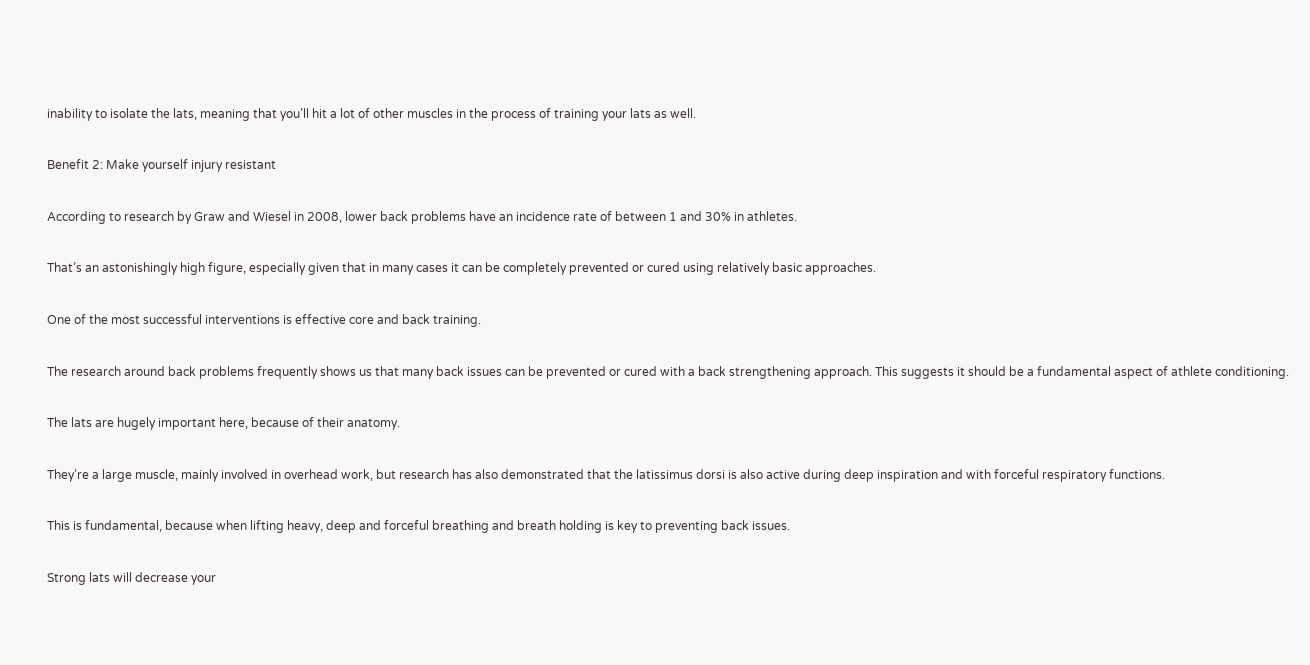inability to isolate the lats, meaning that you’ll hit a lot of other muscles in the process of training your lats as well.

Benefit 2: Make yourself injury resistant

According to research by Graw and Wiesel in 2008, lower back problems have an incidence rate of between 1 and 30% in athletes.

That’s an astonishingly high figure, especially given that in many cases it can be completely prevented or cured using relatively basic approaches.

One of the most successful interventions is effective core and back training.

The research around back problems frequently shows us that many back issues can be prevented or cured with a back strengthening approach. This suggests it should be a fundamental aspect of athlete conditioning.

The lats are hugely important here, because of their anatomy.

They’re a large muscle, mainly involved in overhead work, but research has also demonstrated that the latissimus dorsi is also active during deep inspiration and with forceful respiratory functions.

This is fundamental, because when lifting heavy, deep and forceful breathing and breath holding is key to preventing back issues.

Strong lats will decrease your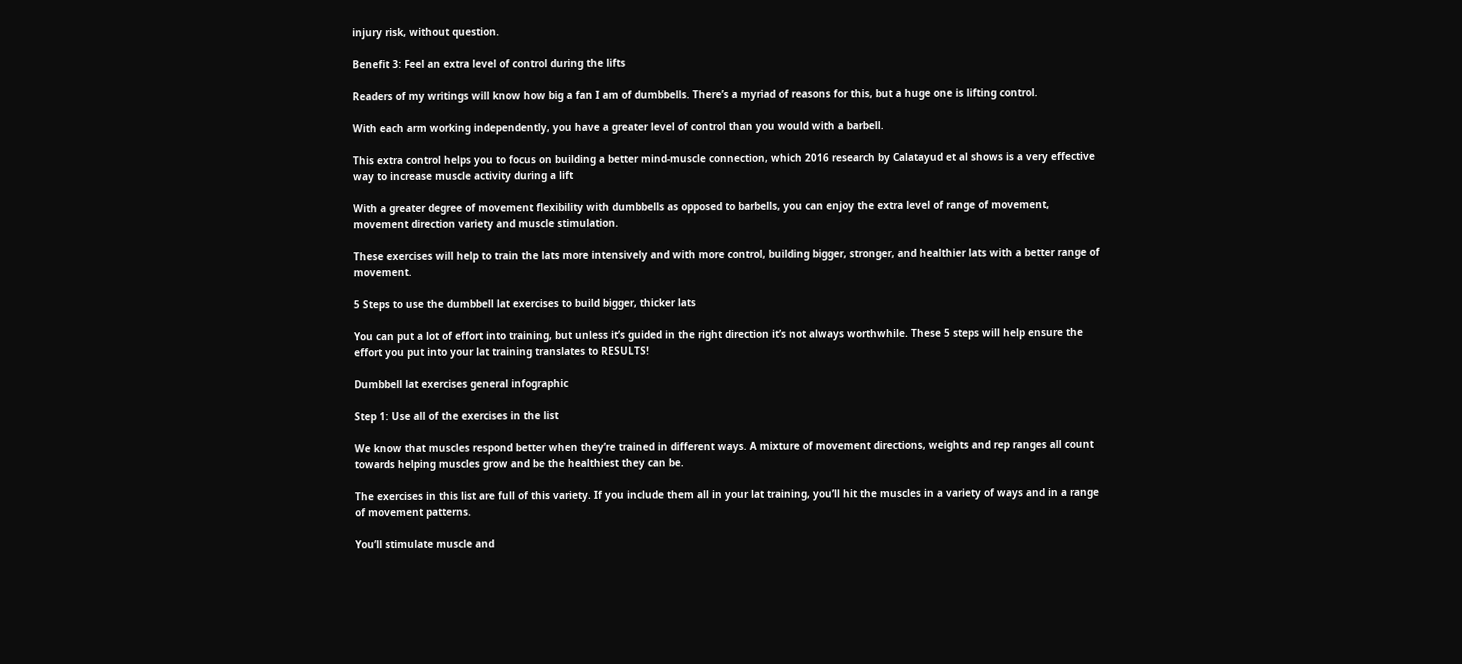injury risk, without question.

Benefit 3: Feel an extra level of control during the lifts

Readers of my writings will know how big a fan I am of dumbbells. There’s a myriad of reasons for this, but a huge one is lifting control.

With each arm working independently, you have a greater level of control than you would with a barbell.

This extra control helps you to focus on building a better mind-muscle connection, which 2016 research by Calatayud et al shows is a very effective way to increase muscle activity during a lift

With a greater degree of movement flexibility with dumbbells as opposed to barbells, you can enjoy the extra level of range of movement, movement direction variety and muscle stimulation.

These exercises will help to train the lats more intensively and with more control, building bigger, stronger, and healthier lats with a better range of movement.

5 Steps to use the dumbbell lat exercises to build bigger, thicker lats

You can put a lot of effort into training, but unless it’s guided in the right direction it’s not always worthwhile. These 5 steps will help ensure the effort you put into your lat training translates to RESULTS!

Dumbbell lat exercises general infographic

Step 1: Use all of the exercises in the list

We know that muscles respond better when they’re trained in different ways. A mixture of movement directions, weights and rep ranges all count towards helping muscles grow and be the healthiest they can be.

The exercises in this list are full of this variety. If you include them all in your lat training, you’ll hit the muscles in a variety of ways and in a range of movement patterns.

You’ll stimulate muscle and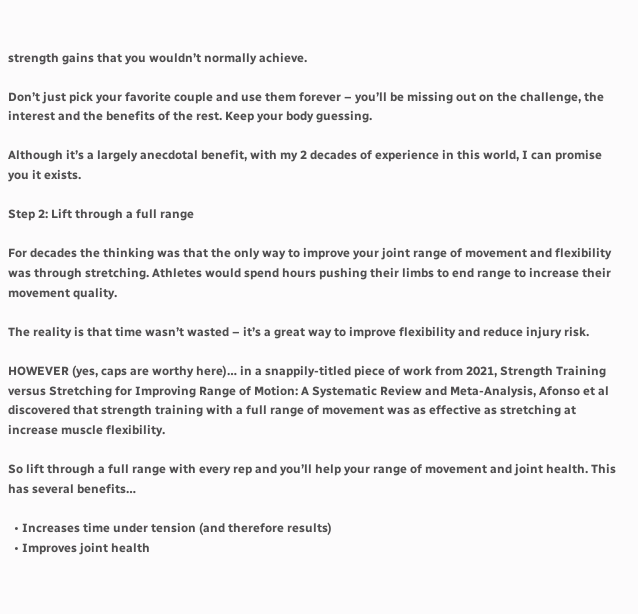strength gains that you wouldn’t normally achieve.

Don’t just pick your favorite couple and use them forever – you’ll be missing out on the challenge, the interest and the benefits of the rest. Keep your body guessing.

Although it’s a largely anecdotal benefit, with my 2 decades of experience in this world, I can promise you it exists.

Step 2: Lift through a full range

For decades the thinking was that the only way to improve your joint range of movement and flexibility was through stretching. Athletes would spend hours pushing their limbs to end range to increase their movement quality.

The reality is that time wasn’t wasted – it’s a great way to improve flexibility and reduce injury risk.

HOWEVER (yes, caps are worthy here)… in a snappily-titled piece of work from 2021, Strength Training versus Stretching for Improving Range of Motion: A Systematic Review and Meta-Analysis, Afonso et al discovered that strength training with a full range of movement was as effective as stretching at increase muscle flexibility.

So lift through a full range with every rep and you’ll help your range of movement and joint health. This has several benefits…

  • Increases time under tension (and therefore results)
  • Improves joint health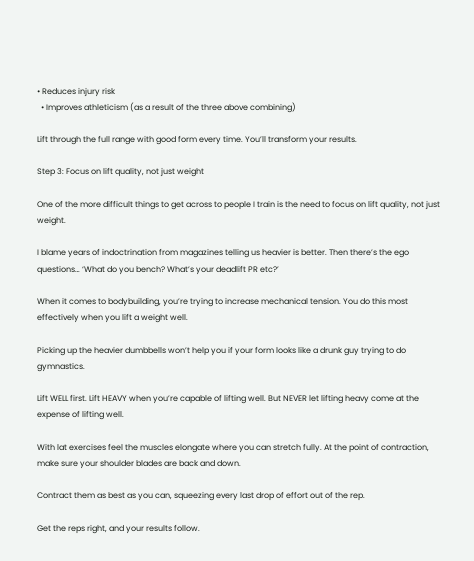• Reduces injury risk
  • Improves athleticism (as a result of the three above combining)

Lift through the full range with good form every time. You’ll transform your results.

Step 3: Focus on lift quality, not just weight

One of the more difficult things to get across to people I train is the need to focus on lift quality, not just weight.

I blame years of indoctrination from magazines telling us heavier is better. Then there’s the ego questions… ‘What do you bench? What’s your deadlift PR etc?’

When it comes to bodybuilding, you’re trying to increase mechanical tension. You do this most effectively when you lift a weight well.

Picking up the heavier dumbbells won’t help you if your form looks like a drunk guy trying to do gymnastics.

Lift WELL first. Lift HEAVY when you’re capable of lifting well. But NEVER let lifting heavy come at the expense of lifting well.

With lat exercises feel the muscles elongate where you can stretch fully. At the point of contraction, make sure your shoulder blades are back and down.

Contract them as best as you can, squeezing every last drop of effort out of the rep.

Get the reps right, and your results follow.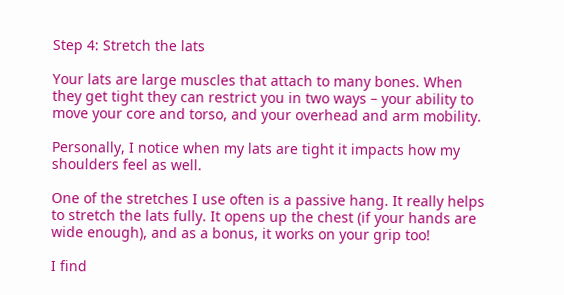Step 4: Stretch the lats

Your lats are large muscles that attach to many bones. When they get tight they can restrict you in two ways – your ability to move your core and torso, and your overhead and arm mobility.

Personally, I notice when my lats are tight it impacts how my shoulders feel as well.

One of the stretches I use often is a passive hang. It really helps to stretch the lats fully. It opens up the chest (if your hands are wide enough), and as a bonus, it works on your grip too!

I find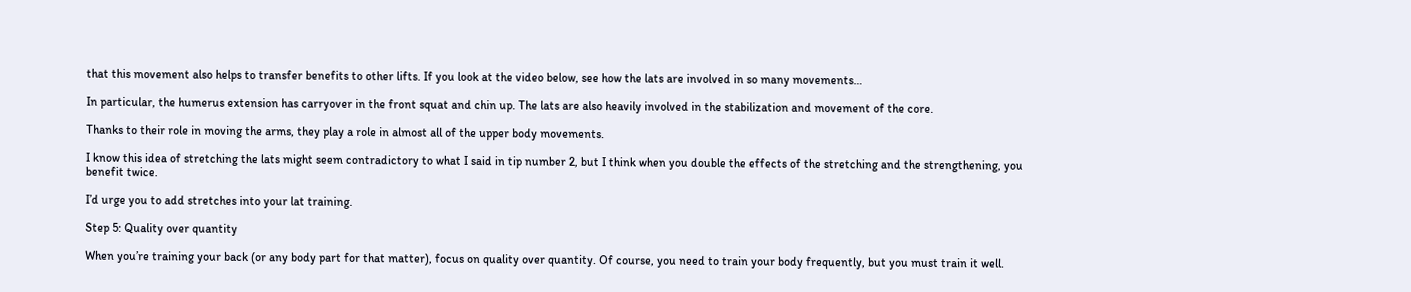that this movement also helps to transfer benefits to other lifts. If you look at the video below, see how the lats are involved in so many movements…

In particular, the humerus extension has carryover in the front squat and chin up. The lats are also heavily involved in the stabilization and movement of the core.

Thanks to their role in moving the arms, they play a role in almost all of the upper body movements.

I know this idea of stretching the lats might seem contradictory to what I said in tip number 2, but I think when you double the effects of the stretching and the strengthening, you benefit twice.

I’d urge you to add stretches into your lat training.

Step 5: Quality over quantity

When you’re training your back (or any body part for that matter), focus on quality over quantity. Of course, you need to train your body frequently, but you must train it well.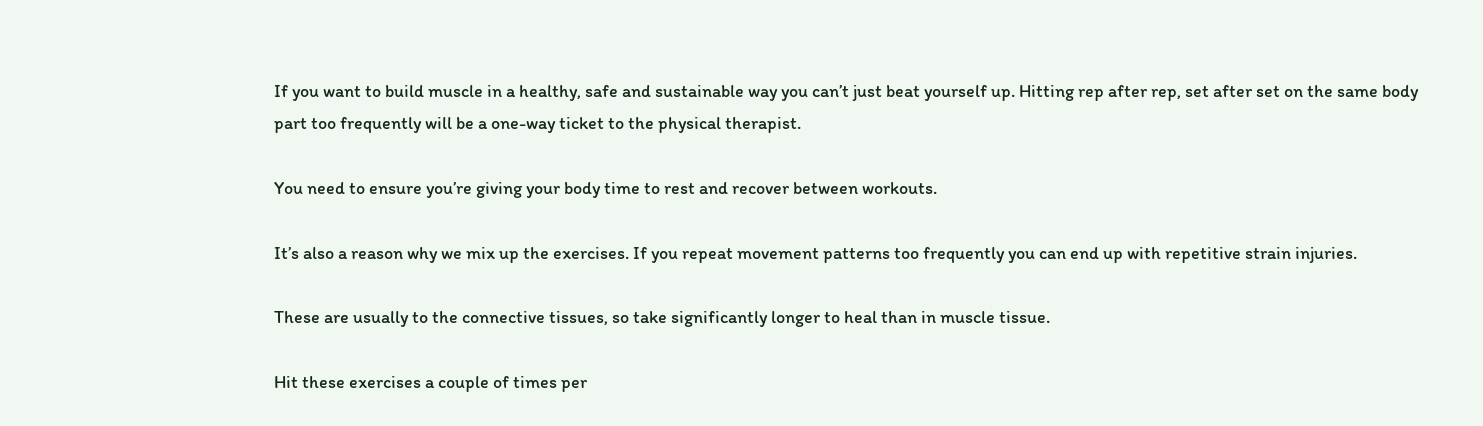If you want to build muscle in a healthy, safe and sustainable way you can’t just beat yourself up. Hitting rep after rep, set after set on the same body part too frequently will be a one-way ticket to the physical therapist.

You need to ensure you’re giving your body time to rest and recover between workouts.

It’s also a reason why we mix up the exercises. If you repeat movement patterns too frequently you can end up with repetitive strain injuries.

These are usually to the connective tissues, so take significantly longer to heal than in muscle tissue.

Hit these exercises a couple of times per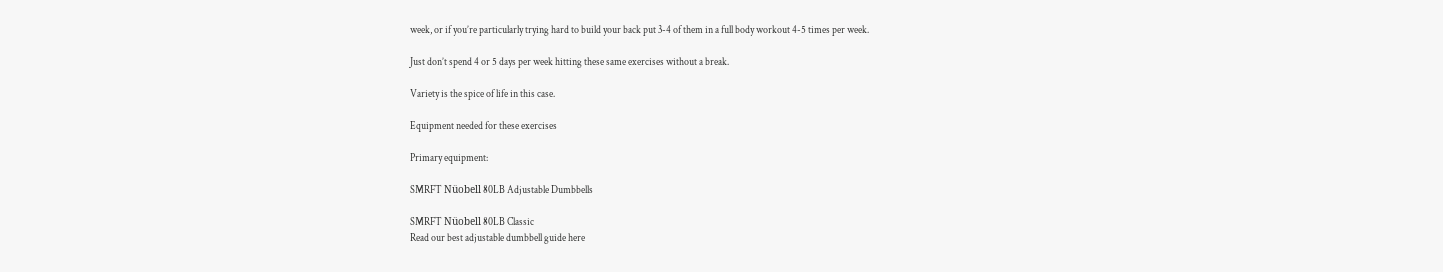week, or if you’re particularly trying hard to build your back put 3-4 of them in a full body workout 4-5 times per week.

Just don’t spend 4 or 5 days per week hitting these same exercises without a break.

Variety is the spice of life in this case.

Equipment needed for these exercises

Primary equipment:

SMRFT Nüobell 80LB Adjustable Dumbbells

SMRFT Nüobell 80LB Classic
Read our best adjustable dumbbell guide here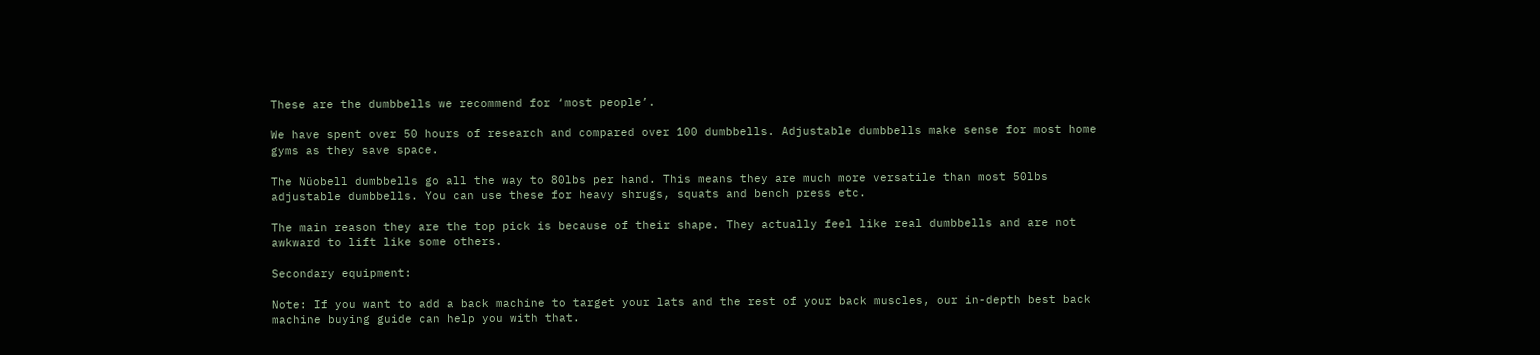These are the dumbbells we recommend for ‘most people’.

We have spent over 50 hours of research and compared over 100 dumbbells. Adjustable dumbbells make sense for most home gyms as they save space.

The Nüobell dumbbells go all the way to 80lbs per hand. This means they are much more versatile than most 50lbs adjustable dumbbells. You can use these for heavy shrugs, squats and bench press etc.

The main reason they are the top pick is because of their shape. They actually feel like real dumbbells and are not awkward to lift like some others.

Secondary equipment:

Note: If you want to add a back machine to target your lats and the rest of your back muscles, our in-depth best back machine buying guide can help you with that.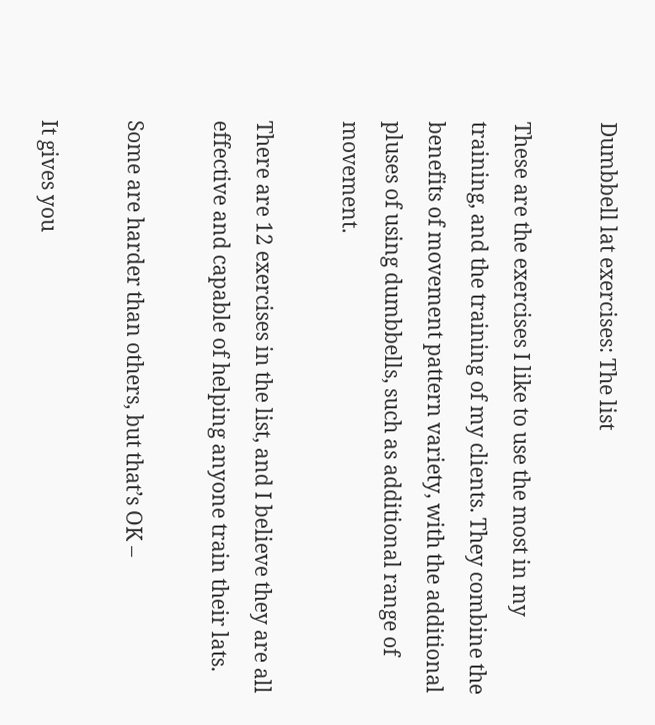Dumbbell lat exercises: The list

These are the exercises I like to use the most in my training, and the training of my clients. They combine the benefits of movement pattern variety, with the additional pluses of using dumbbells, such as additional range of movement.

There are 12 exercises in the list, and I believe they are all effective and capable of helping anyone train their lats.

Some are harder than others, but that’s OK –

It gives you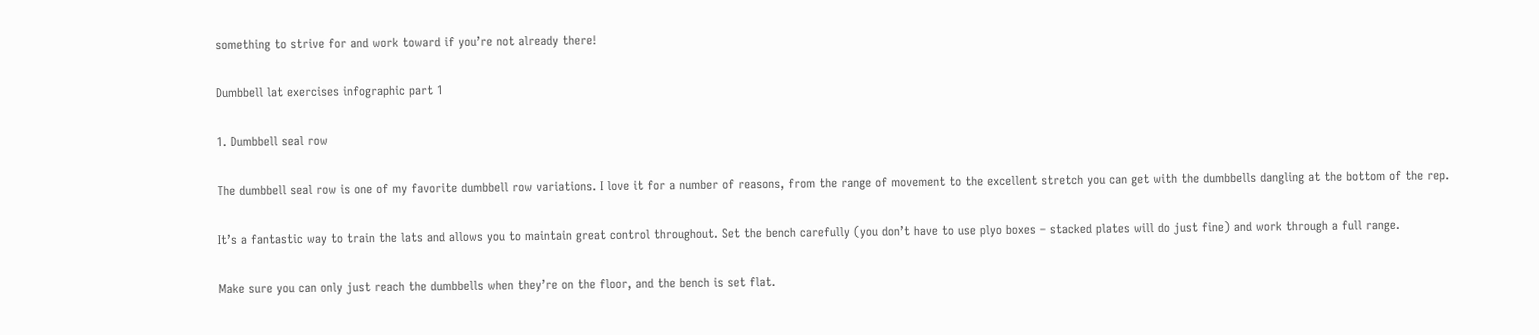something to strive for and work toward if you’re not already there!

Dumbbell lat exercises infographic part 1

1. Dumbbell seal row

The dumbbell seal row is one of my favorite dumbbell row variations. I love it for a number of reasons, from the range of movement to the excellent stretch you can get with the dumbbells dangling at the bottom of the rep.

It’s a fantastic way to train the lats and allows you to maintain great control throughout. Set the bench carefully (you don’t have to use plyo boxes – stacked plates will do just fine) and work through a full range.

Make sure you can only just reach the dumbbells when they’re on the floor, and the bench is set flat.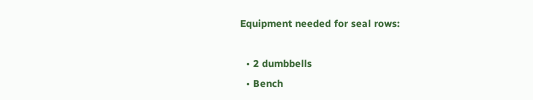Equipment needed for seal rows:

  • 2 dumbbells
  • Bench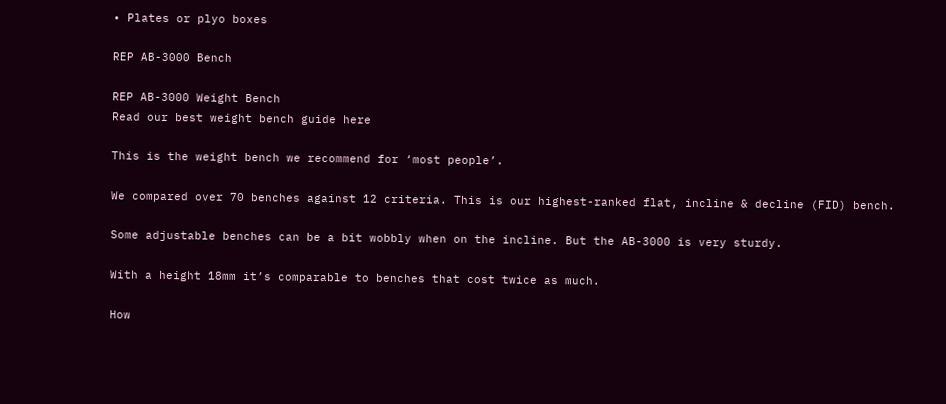• Plates or plyo boxes

REP AB-3000 Bench

REP AB-3000 Weight Bench
Read our best weight bench guide here

This is the weight bench we recommend for ‘most people’.

We compared over 70 benches against 12 criteria. This is our highest-ranked flat, incline & decline (FID) bench.

Some adjustable benches can be a bit wobbly when on the incline. But the AB-3000 is very sturdy.

With a height 18mm it’s comparable to benches that cost twice as much.

How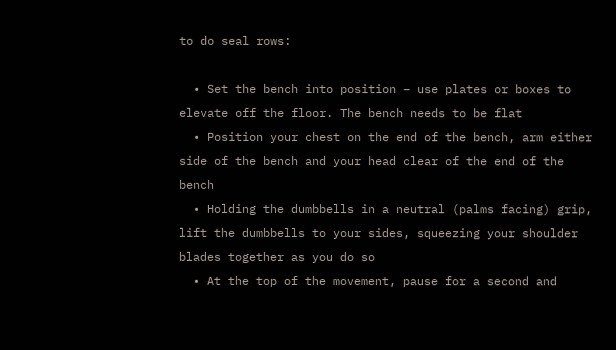to do seal rows:

  • Set the bench into position – use plates or boxes to elevate off the floor. The bench needs to be flat
  • Position your chest on the end of the bench, arm either side of the bench and your head clear of the end of the bench
  • Holding the dumbbells in a neutral (palms facing) grip, lift the dumbbells to your sides, squeezing your shoulder blades together as you do so
  • At the top of the movement, pause for a second and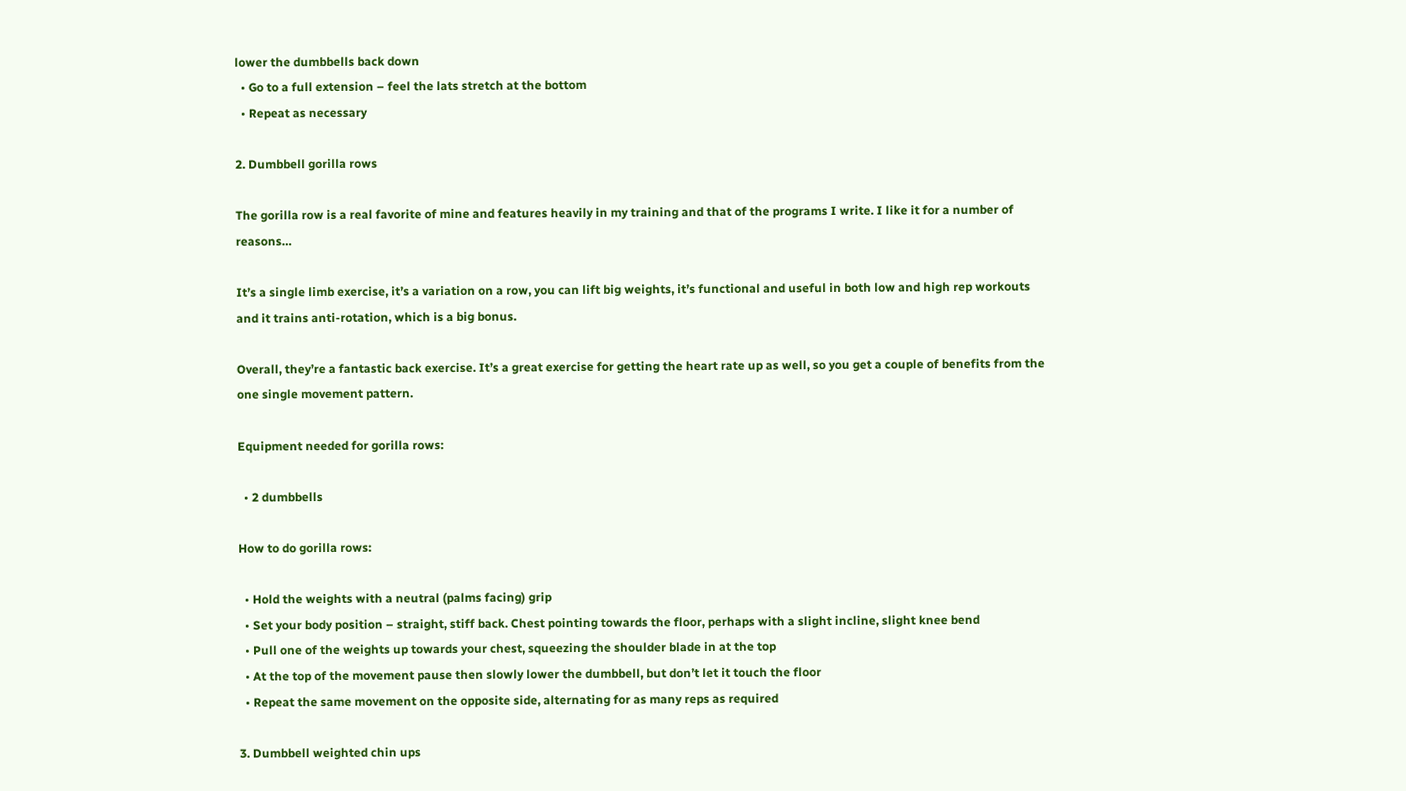lower the dumbbells back down
  • Go to a full extension – feel the lats stretch at the bottom
  • Repeat as necessary

2. Dumbbell gorilla rows

The gorilla row is a real favorite of mine and features heavily in my training and that of the programs I write. I like it for a number of reasons…

It’s a single limb exercise, it’s a variation on a row, you can lift big weights, it’s functional and useful in both low and high rep workouts and it trains anti-rotation, which is a big bonus.

Overall, they’re a fantastic back exercise. It’s a great exercise for getting the heart rate up as well, so you get a couple of benefits from the one single movement pattern.

Equipment needed for gorilla rows:

  • 2 dumbbells

How to do gorilla rows:

  • Hold the weights with a neutral (palms facing) grip
  • Set your body position – straight, stiff back. Chest pointing towards the floor, perhaps with a slight incline, slight knee bend
  • Pull one of the weights up towards your chest, squeezing the shoulder blade in at the top
  • At the top of the movement pause then slowly lower the dumbbell, but don’t let it touch the floor
  • Repeat the same movement on the opposite side, alternating for as many reps as required

3. Dumbbell weighted chin ups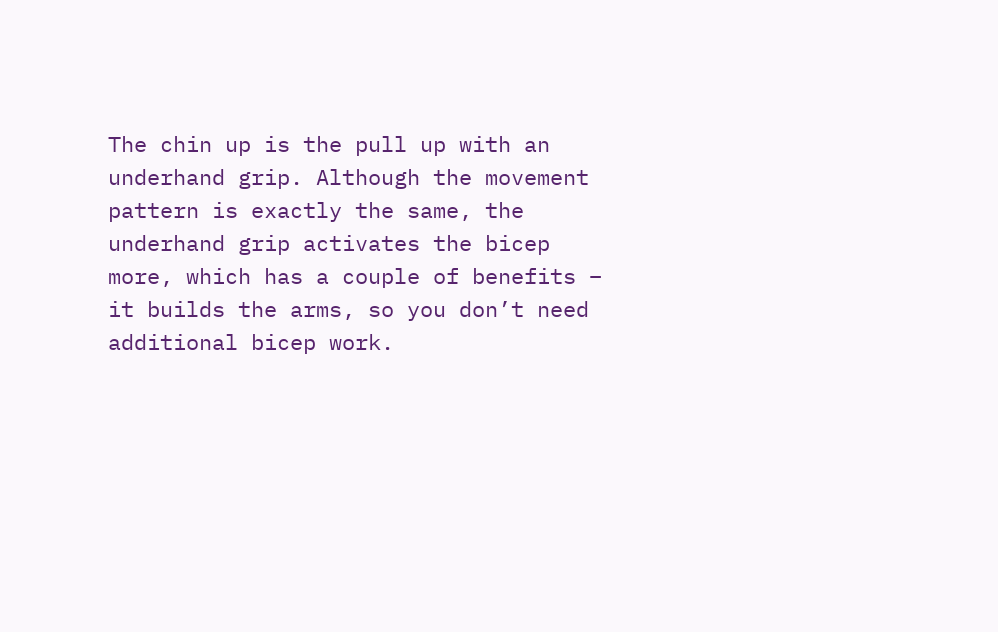The chin up is the pull up with an underhand grip. Although the movement pattern is exactly the same, the underhand grip activates the bicep more, which has a couple of benefits – it builds the arms, so you don’t need additional bicep work.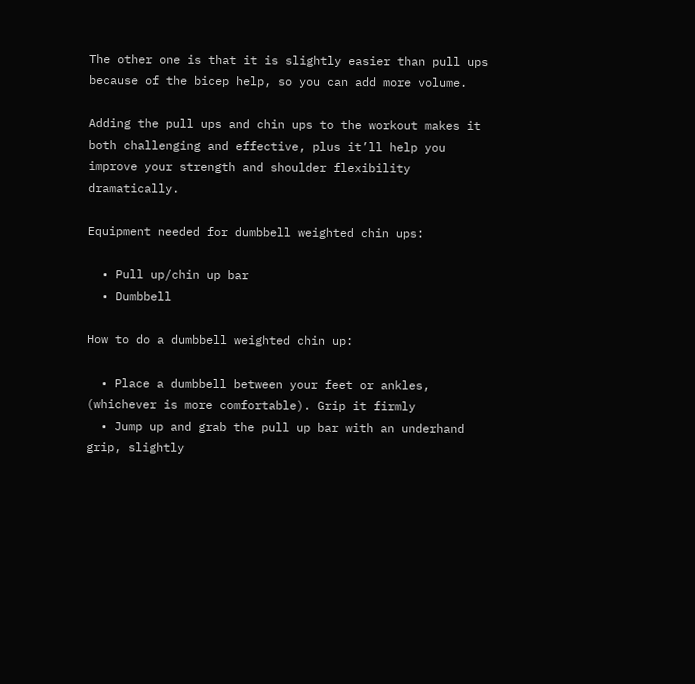The other one is that it is slightly easier than pull ups because of the bicep help, so you can add more volume.

Adding the pull ups and chin ups to the workout makes it both challenging and effective, plus it’ll help you improve your strength and shoulder flexibility dramatically.

Equipment needed for dumbbell weighted chin ups:

  • Pull up/chin up bar
  • Dumbbell

How to do a dumbbell weighted chin up:

  • Place a dumbbell between your feet or ankles, (whichever is more comfortable). Grip it firmly
  • Jump up and grab the pull up bar with an underhand grip, slightly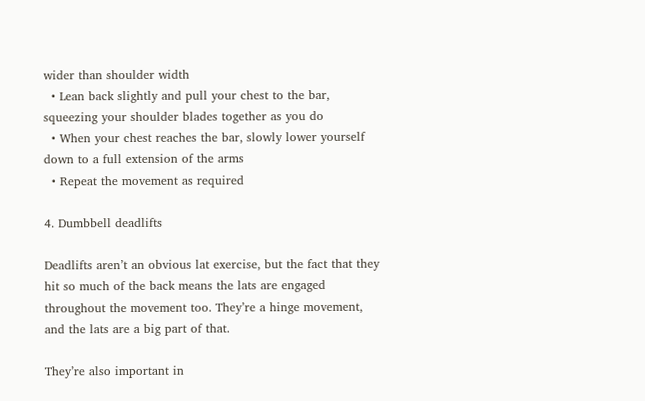wider than shoulder width
  • Lean back slightly and pull your chest to the bar, squeezing your shoulder blades together as you do
  • When your chest reaches the bar, slowly lower yourself down to a full extension of the arms
  • Repeat the movement as required

4. Dumbbell deadlifts

Deadlifts aren’t an obvious lat exercise, but the fact that they hit so much of the back means the lats are engaged throughout the movement too. They’re a hinge movement, and the lats are a big part of that.

They’re also important in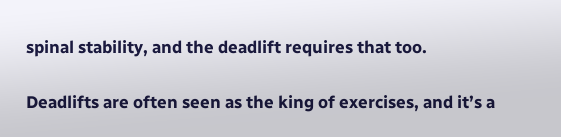spinal stability, and the deadlift requires that too.

Deadlifts are often seen as the king of exercises, and it’s a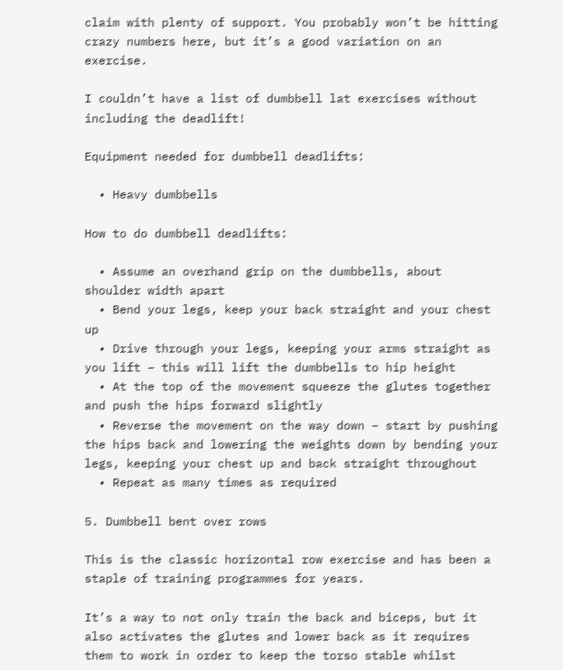claim with plenty of support. You probably won’t be hitting crazy numbers here, but it’s a good variation on an exercise.

I couldn’t have a list of dumbbell lat exercises without including the deadlift!

Equipment needed for dumbbell deadlifts:

  • Heavy dumbbells

How to do dumbbell deadlifts:

  • Assume an overhand grip on the dumbbells, about shoulder width apart
  • Bend your legs, keep your back straight and your chest up
  • Drive through your legs, keeping your arms straight as you lift – this will lift the dumbbells to hip height
  • At the top of the movement squeeze the glutes together and push the hips forward slightly
  • Reverse the movement on the way down – start by pushing the hips back and lowering the weights down by bending your legs, keeping your chest up and back straight throughout
  • Repeat as many times as required

5. Dumbbell bent over rows

This is the classic horizontal row exercise and has been a staple of training programmes for years.

It’s a way to not only train the back and biceps, but it also activates the glutes and lower back as it requires them to work in order to keep the torso stable whilst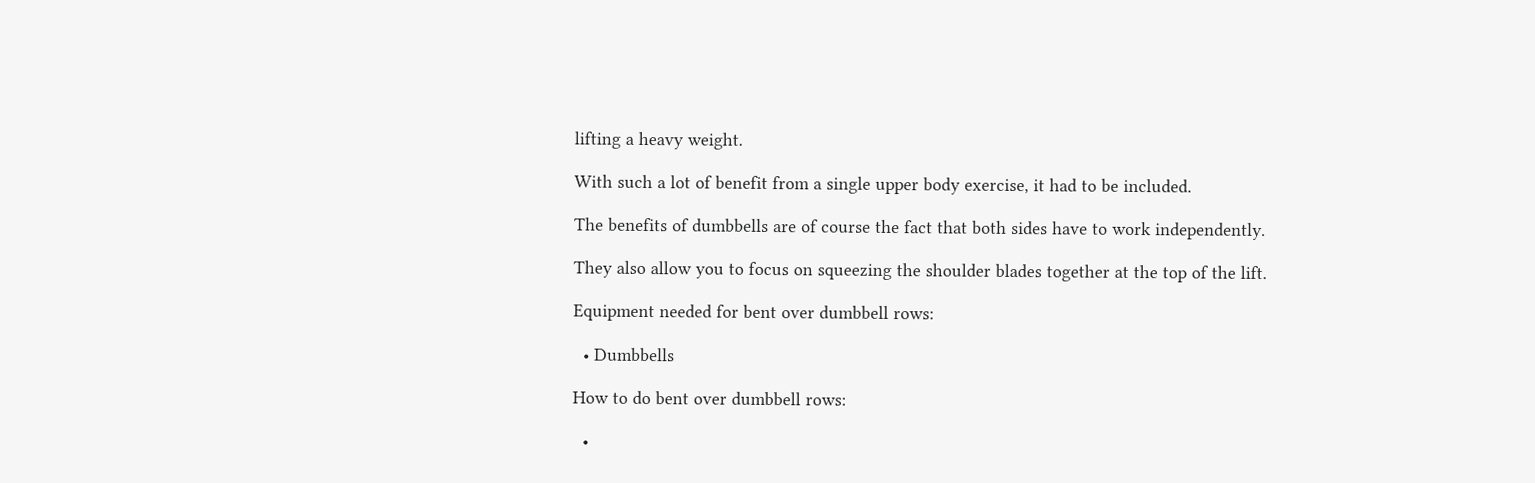lifting a heavy weight.

With such a lot of benefit from a single upper body exercise, it had to be included.

The benefits of dumbbells are of course the fact that both sides have to work independently.

They also allow you to focus on squeezing the shoulder blades together at the top of the lift.

Equipment needed for bent over dumbbell rows:

  • Dumbbells

How to do bent over dumbbell rows:

  •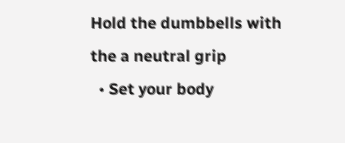Hold the dumbbells with the a neutral grip
  • Set your body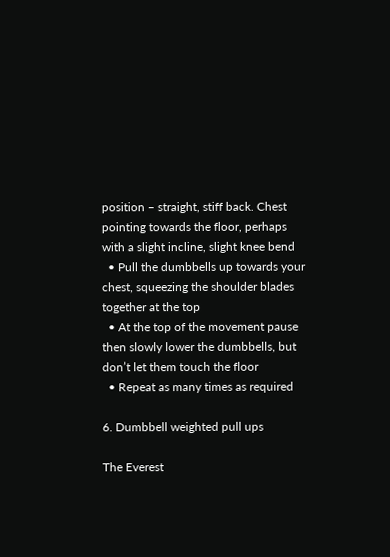position – straight, stiff back. Chest pointing towards the floor, perhaps with a slight incline, slight knee bend
  • Pull the dumbbells up towards your chest, squeezing the shoulder blades together at the top
  • At the top of the movement pause then slowly lower the dumbbells, but don’t let them touch the floor
  • Repeat as many times as required

6. Dumbbell weighted pull ups

The Everest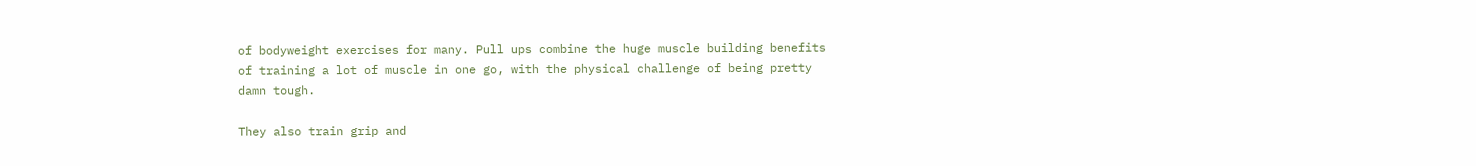of bodyweight exercises for many. Pull ups combine the huge muscle building benefits of training a lot of muscle in one go, with the physical challenge of being pretty damn tough.

They also train grip and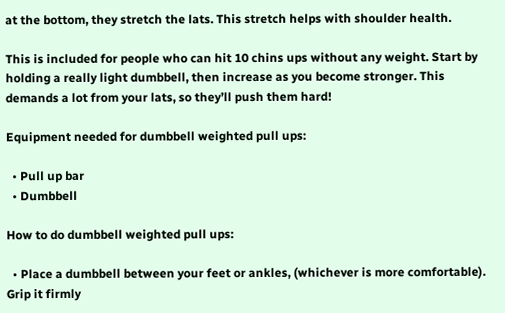at the bottom, they stretch the lats. This stretch helps with shoulder health.

This is included for people who can hit 10 chins ups without any weight. Start by holding a really light dumbbell, then increase as you become stronger. This demands a lot from your lats, so they’ll push them hard!

Equipment needed for dumbbell weighted pull ups:

  • Pull up bar
  • Dumbbell

How to do dumbbell weighted pull ups:

  • Place a dumbbell between your feet or ankles, (whichever is more comfortable). Grip it firmly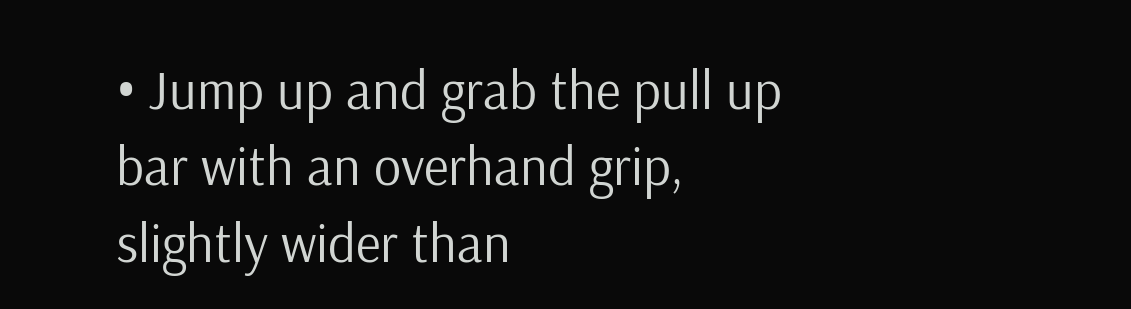• Jump up and grab the pull up bar with an overhand grip, slightly wider than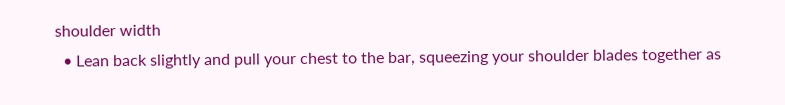shoulder width
  • Lean back slightly and pull your chest to the bar, squeezing your shoulder blades together as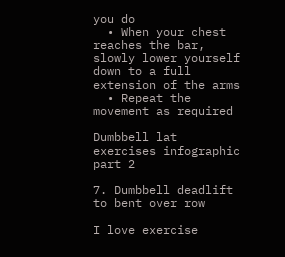you do
  • When your chest reaches the bar, slowly lower yourself down to a full extension of the arms
  • Repeat the movement as required

Dumbbell lat exercises infographic part 2

7. Dumbbell deadlift to bent over row

I love exercise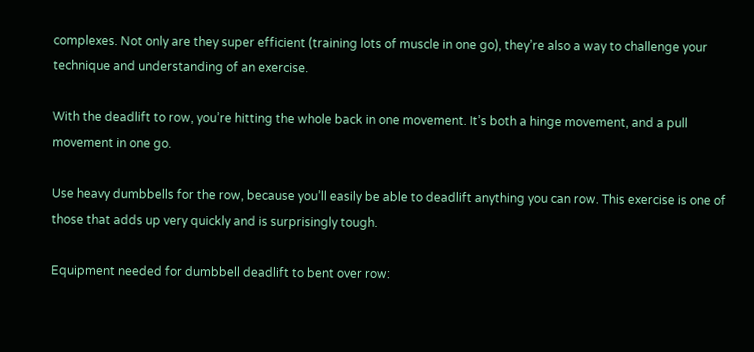complexes. Not only are they super efficient (training lots of muscle in one go), they’re also a way to challenge your technique and understanding of an exercise.

With the deadlift to row, you’re hitting the whole back in one movement. It’s both a hinge movement, and a pull movement in one go.

Use heavy dumbbells for the row, because you’ll easily be able to deadlift anything you can row. This exercise is one of those that adds up very quickly and is surprisingly tough.

Equipment needed for dumbbell deadlift to bent over row: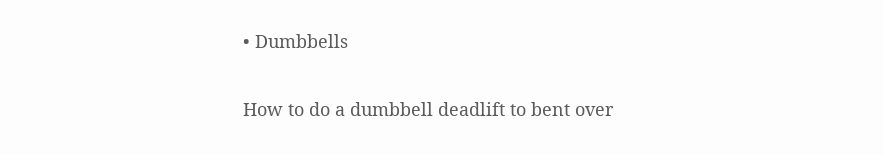• Dumbbells

How to do a dumbbell deadlift to bent over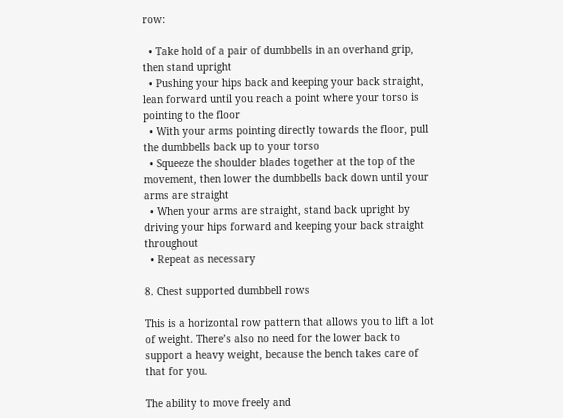row:

  • Take hold of a pair of dumbbells in an overhand grip, then stand upright
  • Pushing your hips back and keeping your back straight, lean forward until you reach a point where your torso is pointing to the floor
  • With your arms pointing directly towards the floor, pull the dumbbells back up to your torso
  • Squeeze the shoulder blades together at the top of the movement, then lower the dumbbells back down until your arms are straight
  • When your arms are straight, stand back upright by driving your hips forward and keeping your back straight throughout
  • Repeat as necessary

8. Chest supported dumbbell rows

This is a horizontal row pattern that allows you to lift a lot of weight. There’s also no need for the lower back to support a heavy weight, because the bench takes care of that for you.

The ability to move freely and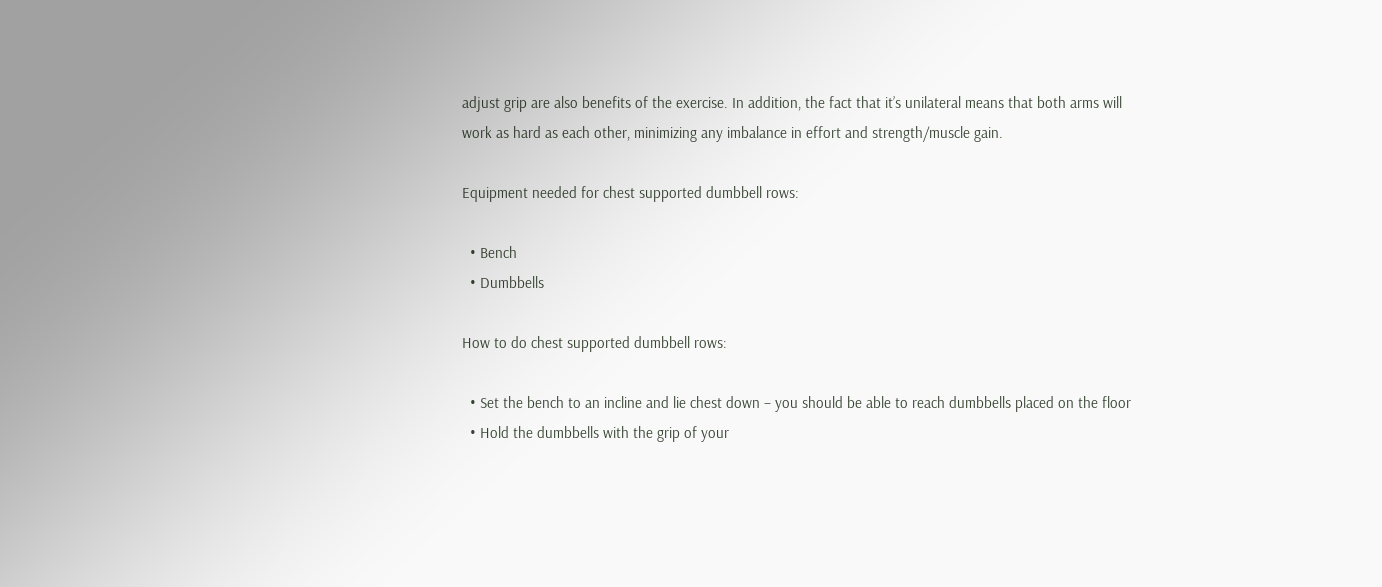adjust grip are also benefits of the exercise. In addition, the fact that it’s unilateral means that both arms will work as hard as each other, minimizing any imbalance in effort and strength/muscle gain.

Equipment needed for chest supported dumbbell rows:

  • Bench
  • Dumbbells

How to do chest supported dumbbell rows:

  • Set the bench to an incline and lie chest down – you should be able to reach dumbbells placed on the floor
  • Hold the dumbbells with the grip of your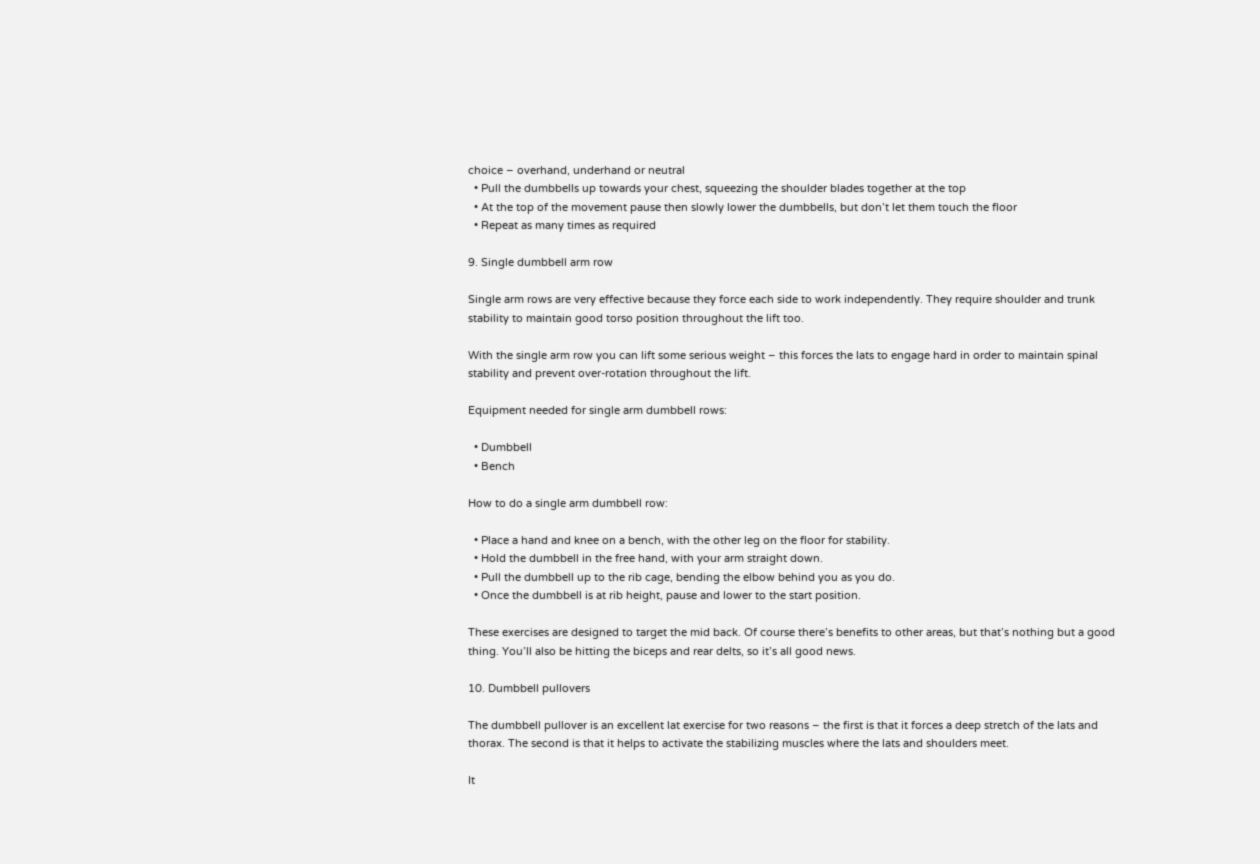choice – overhand, underhand or neutral
  • Pull the dumbbells up towards your chest, squeezing the shoulder blades together at the top
  • At the top of the movement pause then slowly lower the dumbbells, but don’t let them touch the floor
  • Repeat as many times as required

9. Single dumbbell arm row

Single arm rows are very effective because they force each side to work independently. They require shoulder and trunk stability to maintain good torso position throughout the lift too.

With the single arm row you can lift some serious weight – this forces the lats to engage hard in order to maintain spinal stability and prevent over-rotation throughout the lift.

Equipment needed for single arm dumbbell rows:

  • Dumbbell
  • Bench

How to do a single arm dumbbell row:

  • Place a hand and knee on a bench, with the other leg on the floor for stability.
  • Hold the dumbbell in the free hand, with your arm straight down.
  • Pull the dumbbell up to the rib cage, bending the elbow behind you as you do.
  • Once the dumbbell is at rib height, pause and lower to the start position.

These exercises are designed to target the mid back. Of course there’s benefits to other areas, but that’s nothing but a good thing. You’ll also be hitting the biceps and rear delts, so it’s all good news.

10. Dumbbell pullovers

The dumbbell pullover is an excellent lat exercise for two reasons – the first is that it forces a deep stretch of the lats and thorax. The second is that it helps to activate the stabilizing muscles where the lats and shoulders meet.

It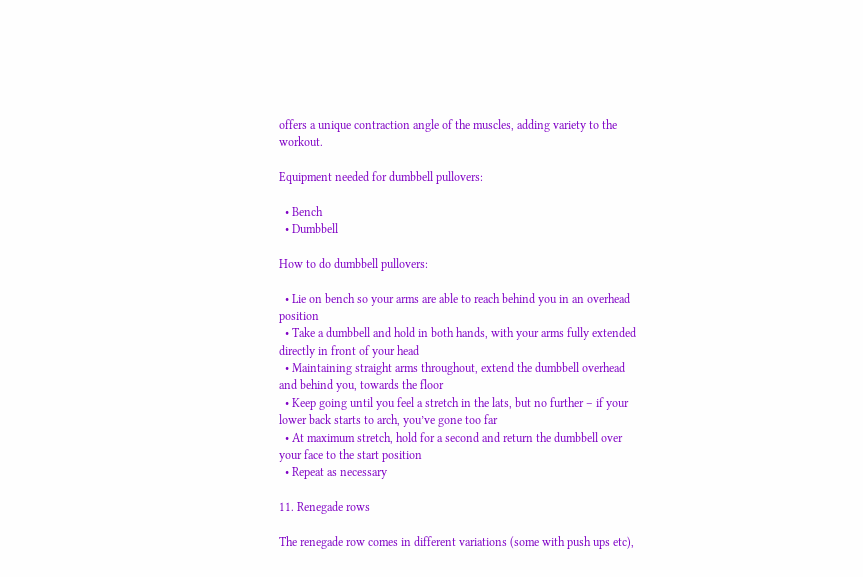offers a unique contraction angle of the muscles, adding variety to the workout.

Equipment needed for dumbbell pullovers:

  • Bench
  • Dumbbell

How to do dumbbell pullovers:

  • Lie on bench so your arms are able to reach behind you in an overhead position
  • Take a dumbbell and hold in both hands, with your arms fully extended directly in front of your head
  • Maintaining straight arms throughout, extend the dumbbell overhead and behind you, towards the floor
  • Keep going until you feel a stretch in the lats, but no further – if your lower back starts to arch, you’ve gone too far
  • At maximum stretch, hold for a second and return the dumbbell over your face to the start position
  • Repeat as necessary

11. Renegade rows

The renegade row comes in different variations (some with push ups etc),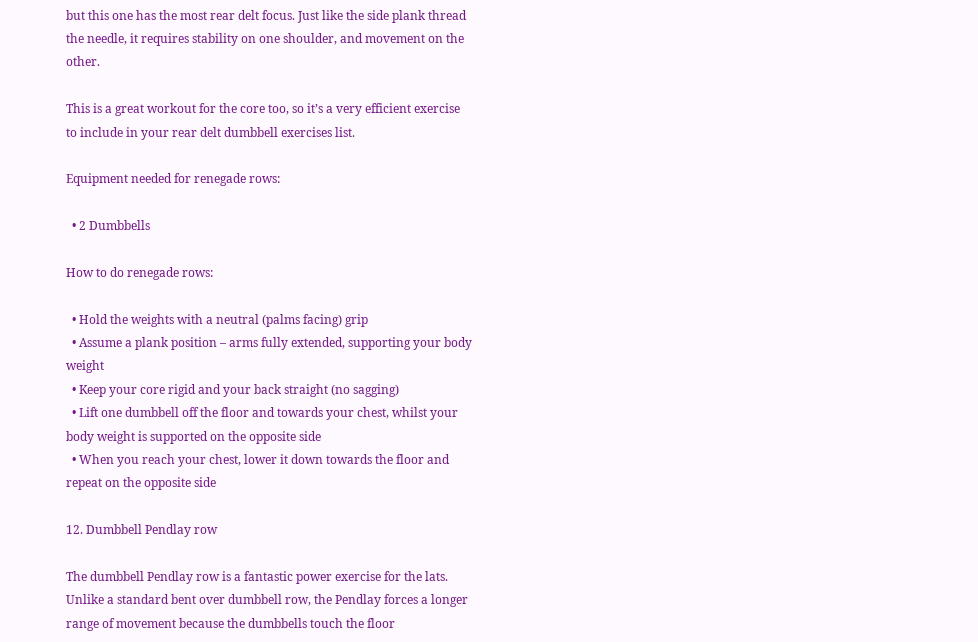but this one has the most rear delt focus. Just like the side plank thread the needle, it requires stability on one shoulder, and movement on the other.

This is a great workout for the core too, so it’s a very efficient exercise to include in your rear delt dumbbell exercises list.

Equipment needed for renegade rows:

  • 2 Dumbbells

How to do renegade rows:

  • Hold the weights with a neutral (palms facing) grip
  • Assume a plank position – arms fully extended, supporting your body weight
  • Keep your core rigid and your back straight (no sagging)
  • Lift one dumbbell off the floor and towards your chest, whilst your body weight is supported on the opposite side
  • When you reach your chest, lower it down towards the floor and repeat on the opposite side

12. Dumbbell Pendlay row

The dumbbell Pendlay row is a fantastic power exercise for the lats. Unlike a standard bent over dumbbell row, the Pendlay forces a longer range of movement because the dumbbells touch the floor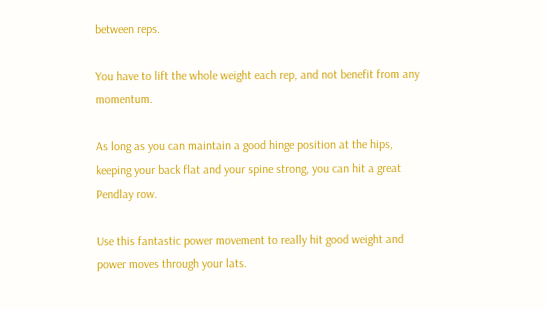between reps.

You have to lift the whole weight each rep, and not benefit from any momentum.

As long as you can maintain a good hinge position at the hips, keeping your back flat and your spine strong, you can hit a great Pendlay row.

Use this fantastic power movement to really hit good weight and power moves through your lats.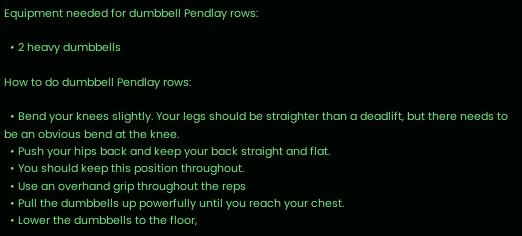Equipment needed for dumbbell Pendlay rows:

  • 2 heavy dumbbells

How to do dumbbell Pendlay rows:

  • Bend your knees slightly. Your legs should be straighter than a deadlift, but there needs to be an obvious bend at the knee.
  • Push your hips back and keep your back straight and flat.
  • You should keep this position throughout.
  • Use an overhand grip throughout the reps
  • Pull the dumbbells up powerfully until you reach your chest.
  • Lower the dumbbells to the floor,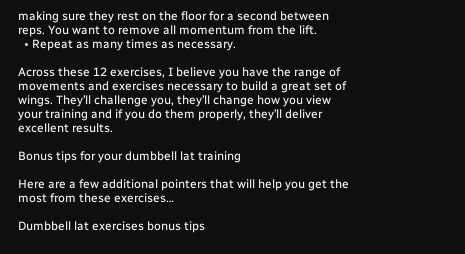making sure they rest on the floor for a second between reps. You want to remove all momentum from the lift.
  • Repeat as many times as necessary.

Across these 12 exercises, I believe you have the range of movements and exercises necessary to build a great set of wings. They’ll challenge you, they’ll change how you view your training and if you do them properly, they’ll deliver excellent results.

Bonus tips for your dumbbell lat training

Here are a few additional pointers that will help you get the most from these exercises…

Dumbbell lat exercises bonus tips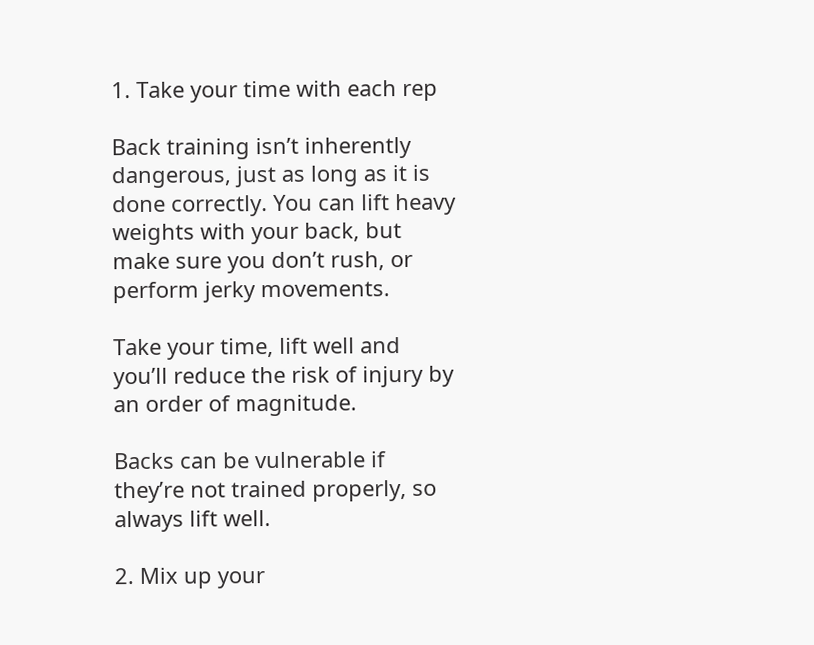1. Take your time with each rep

Back training isn’t inherently dangerous, just as long as it is done correctly. You can lift heavy weights with your back, but make sure you don’t rush, or perform jerky movements.

Take your time, lift well and you’ll reduce the risk of injury by an order of magnitude.

Backs can be vulnerable if they’re not trained properly, so always lift well.

2. Mix up your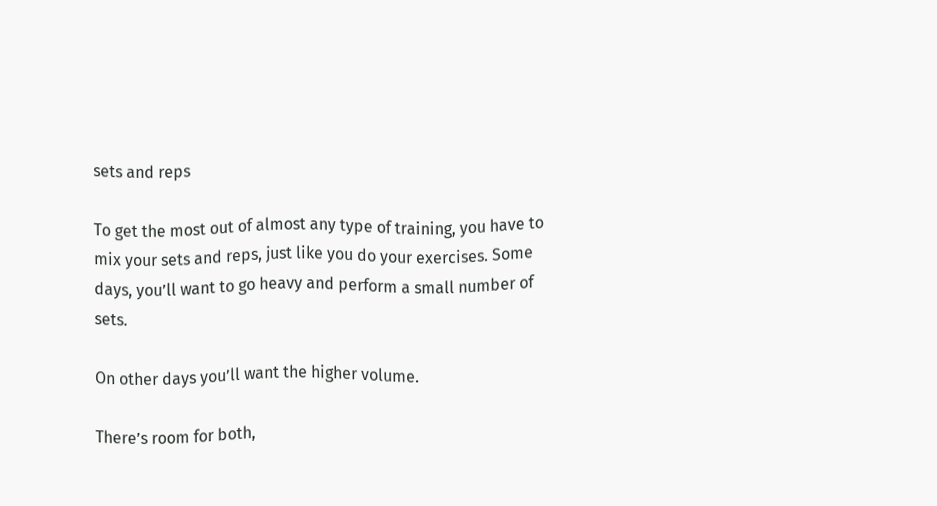sets and reps

To get the most out of almost any type of training, you have to mix your sets and reps, just like you do your exercises. Some days, you’ll want to go heavy and perform a small number of sets.

On other days you’ll want the higher volume.

There’s room for both,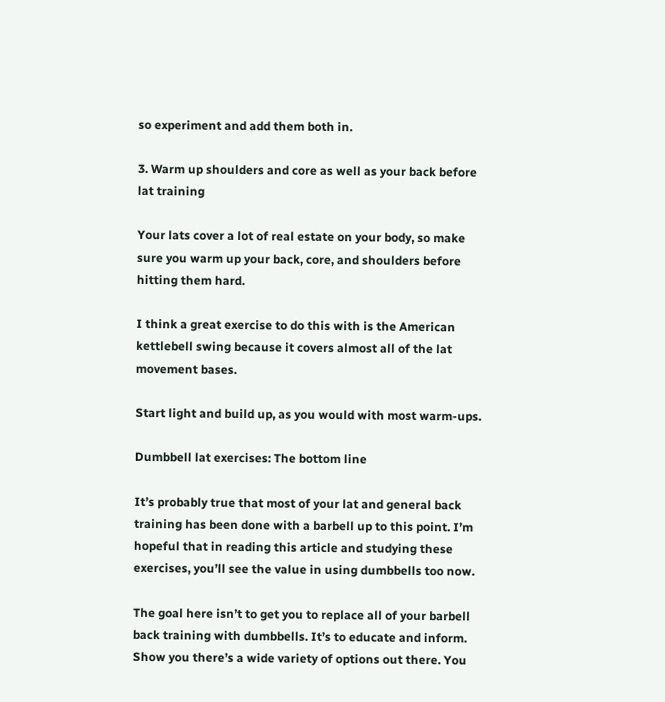so experiment and add them both in.

3. Warm up shoulders and core as well as your back before lat training

Your lats cover a lot of real estate on your body, so make sure you warm up your back, core, and shoulders before hitting them hard.

I think a great exercise to do this with is the American kettlebell swing because it covers almost all of the lat movement bases.

Start light and build up, as you would with most warm-ups.

Dumbbell lat exercises: The bottom line

It’s probably true that most of your lat and general back training has been done with a barbell up to this point. I’m hopeful that in reading this article and studying these exercises, you’ll see the value in using dumbbells too now.

The goal here isn’t to get you to replace all of your barbell back training with dumbbells. It’s to educate and inform. Show you there’s a wide variety of options out there. You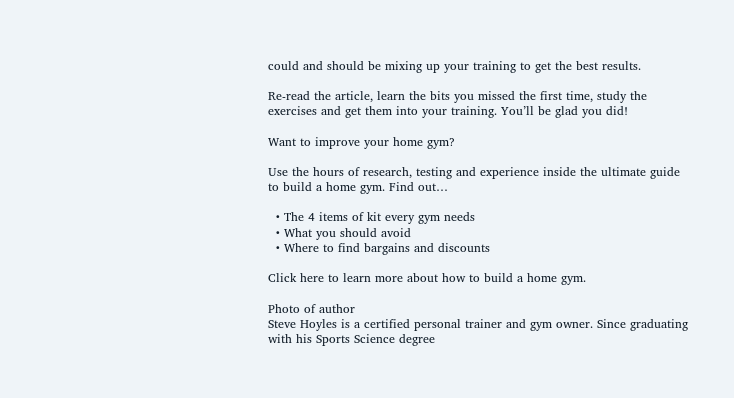could and should be mixing up your training to get the best results.

Re-read the article, learn the bits you missed the first time, study the exercises and get them into your training. You’ll be glad you did!

Want to improve your home gym?

Use the hours of research, testing and experience inside the ultimate guide to build a home gym. Find out…

  • The 4 items of kit every gym needs
  • What you should avoid
  • Where to find bargains and discounts

Click here to learn more about how to build a home gym.

Photo of author
Steve Hoyles is a certified personal trainer and gym owner. Since graduating with his Sports Science degree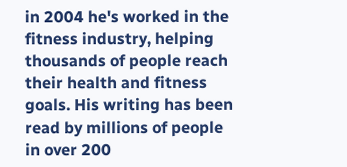in 2004 he's worked in the fitness industry, helping thousands of people reach their health and fitness goals. His writing has been read by millions of people in over 200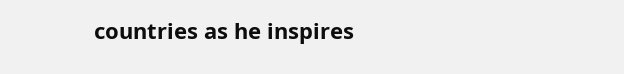countries as he inspires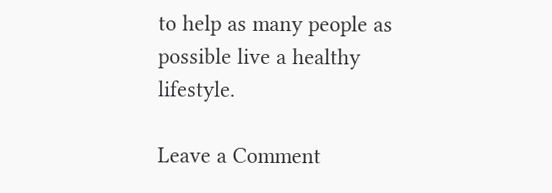to help as many people as possible live a healthy lifestyle.

Leave a Comment